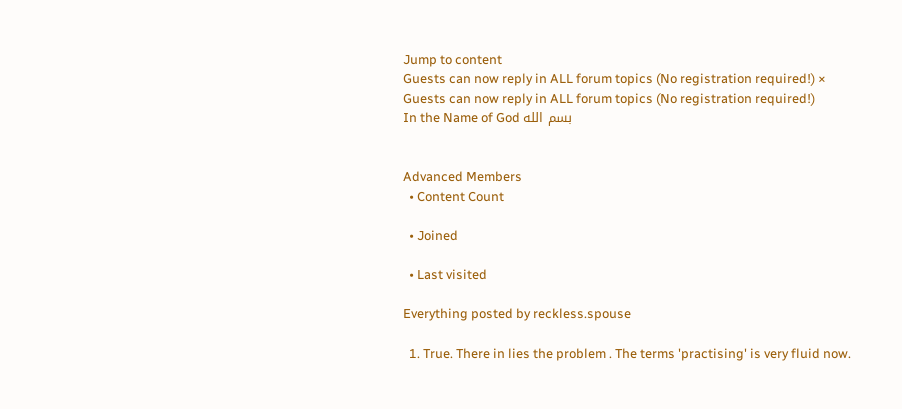Jump to content
Guests can now reply in ALL forum topics (No registration required!) ×
Guests can now reply in ALL forum topics (No registration required!)
In the Name of God بسم الله


Advanced Members
  • Content Count

  • Joined

  • Last visited

Everything posted by reckless.spouse

  1. True. There in lies the problem . The terms 'practising' is very fluid now.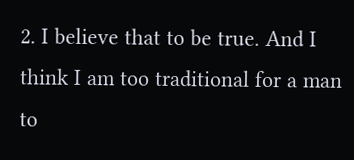2. I believe that to be true. And I think I am too traditional for a man to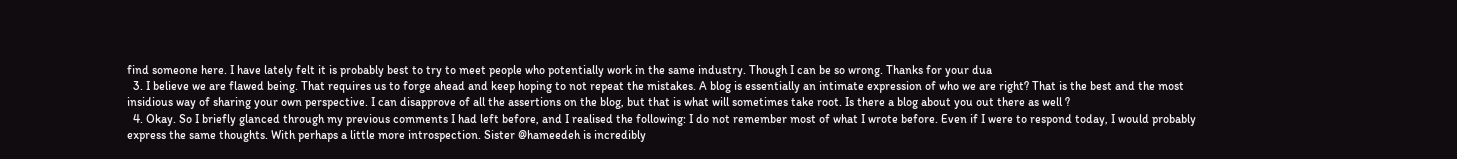find someone here. I have lately felt it is probably best to try to meet people who potentially work in the same industry. Though I can be so wrong. Thanks for your dua
  3. I believe we are flawed being. That requires us to forge ahead and keep hoping to not repeat the mistakes. A blog is essentially an intimate expression of who we are right? That is the best and the most insidious way of sharing your own perspective. I can disapprove of all the assertions on the blog, but that is what will sometimes take root. Is there a blog about you out there as well ?
  4. Okay. So I briefly glanced through my previous comments I had left before, and I realised the following: I do not remember most of what I wrote before. Even if I were to respond today, I would probably express the same thoughts. With perhaps a little more introspection. Sister @hameedeh is incredibly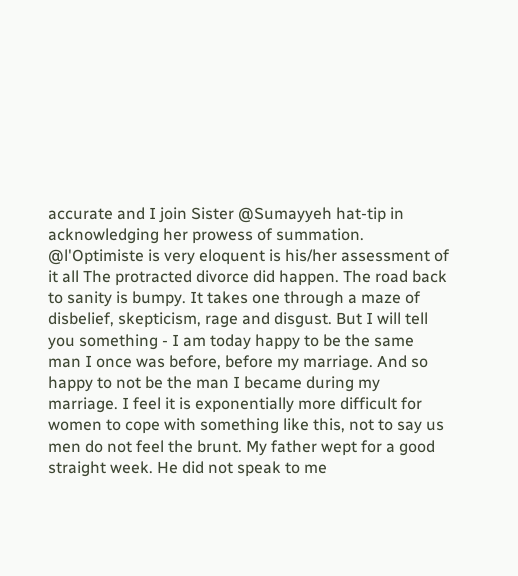accurate and I join Sister @Sumayyeh hat-tip in acknowledging her prowess of summation. @l'Optimiste is very eloquent is his/her assessment of it all The protracted divorce did happen. The road back to sanity is bumpy. It takes one through a maze of disbelief, skepticism, rage and disgust. But I will tell you something - I am today happy to be the same man I once was before, before my marriage. And so happy to not be the man I became during my marriage. I feel it is exponentially more difficult for women to cope with something like this, not to say us men do not feel the brunt. My father wept for a good straight week. He did not speak to me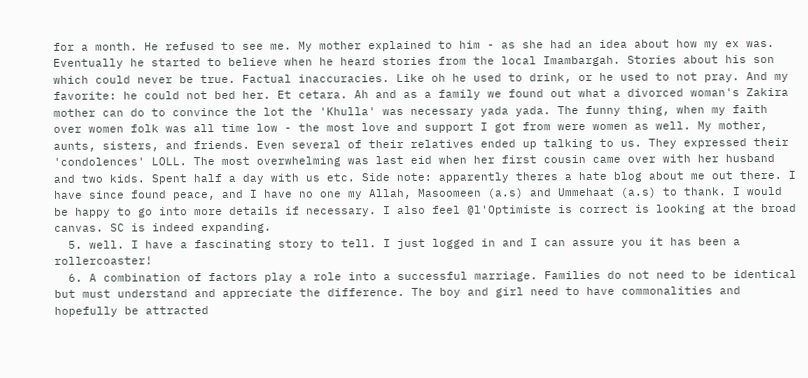for a month. He refused to see me. My mother explained to him - as she had an idea about how my ex was. Eventually he started to believe when he heard stories from the local Imambargah. Stories about his son which could never be true. Factual inaccuracies. Like oh he used to drink, or he used to not pray. And my favorite: he could not bed her. Et cetara. Ah and as a family we found out what a divorced woman's Zakira mother can do to convince the lot the 'Khulla' was necessary yada yada. The funny thing, when my faith over women folk was all time low - the most love and support I got from were women as well. My mother, aunts, sisters, and friends. Even several of their relatives ended up talking to us. They expressed their 'condolences' LOLL. The most overwhelming was last eid when her first cousin came over with her husband and two kids. Spent half a day with us etc. Side note: apparently theres a hate blog about me out there. I have since found peace, and I have no one my Allah, Masoomeen (a.s) and Ummehaat (a.s) to thank. I would be happy to go into more details if necessary. I also feel @l'Optimiste is correct is looking at the broad canvas. SC is indeed expanding.
  5. well. I have a fascinating story to tell. I just logged in and I can assure you it has been a rollercoaster!
  6. A combination of factors play a role into a successful marriage. Families do not need to be identical but must understand and appreciate the difference. The boy and girl need to have commonalities and hopefully be attracted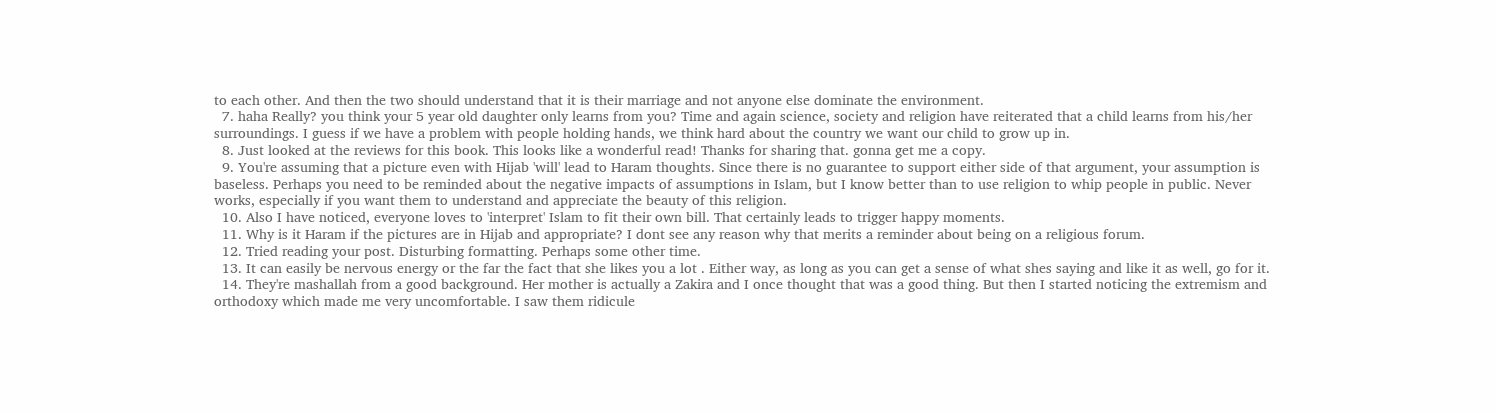to each other. And then the two should understand that it is their marriage and not anyone else dominate the environment.
  7. haha Really? you think your 5 year old daughter only learns from you? Time and again science, society and religion have reiterated that a child learns from his/her surroundings. I guess if we have a problem with people holding hands, we think hard about the country we want our child to grow up in.
  8. Just looked at the reviews for this book. This looks like a wonderful read! Thanks for sharing that. gonna get me a copy.
  9. You're assuming that a picture even with Hijab 'will' lead to Haram thoughts. Since there is no guarantee to support either side of that argument, your assumption is baseless. Perhaps you need to be reminded about the negative impacts of assumptions in Islam, but I know better than to use religion to whip people in public. Never works, especially if you want them to understand and appreciate the beauty of this religion.
  10. Also I have noticed, everyone loves to 'interpret' Islam to fit their own bill. That certainly leads to trigger happy moments.
  11. Why is it Haram if the pictures are in Hijab and appropriate? I dont see any reason why that merits a reminder about being on a religious forum.
  12. Tried reading your post. Disturbing formatting. Perhaps some other time.
  13. It can easily be nervous energy or the far the fact that she likes you a lot . Either way, as long as you can get a sense of what shes saying and like it as well, go for it.
  14. They're mashallah from a good background. Her mother is actually a Zakira and I once thought that was a good thing. But then I started noticing the extremism and orthodoxy which made me very uncomfortable. I saw them ridicule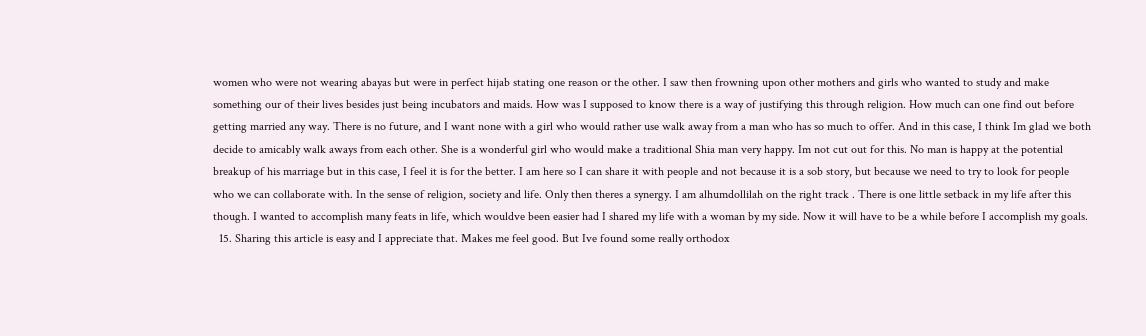women who were not wearing abayas but were in perfect hijab stating one reason or the other. I saw then frowning upon other mothers and girls who wanted to study and make something our of their lives besides just being incubators and maids. How was I supposed to know there is a way of justifying this through religion. How much can one find out before getting married any way. There is no future, and I want none with a girl who would rather use walk away from a man who has so much to offer. And in this case, I think Im glad we both decide to amicably walk aways from each other. She is a wonderful girl who would make a traditional Shia man very happy. Im not cut out for this. No man is happy at the potential breakup of his marriage but in this case, I feel it is for the better. I am here so I can share it with people and not because it is a sob story, but because we need to try to look for people who we can collaborate with. In the sense of religion, society and life. Only then theres a synergy. I am alhumdollilah on the right track . There is one little setback in my life after this though. I wanted to accomplish many feats in life, which wouldve been easier had I shared my life with a woman by my side. Now it will have to be a while before I accomplish my goals.
  15. Sharing this article is easy and I appreciate that. Makes me feel good. But Ive found some really orthodox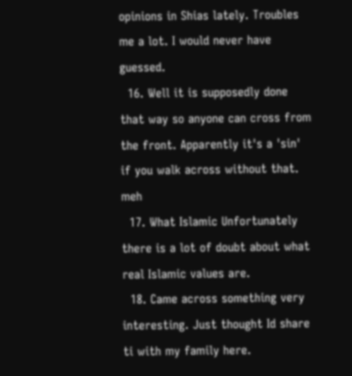opinions in Shias lately. Troubles me a lot. I would never have guessed.
  16. Well it is supposedly done that way so anyone can cross from the front. Apparently it's a 'sin' if you walk across without that. meh
  17. What Islamic Unfortunately there is a lot of doubt about what real Islamic values are.
  18. Came across something very interesting. Just thought Id share ti with my family here.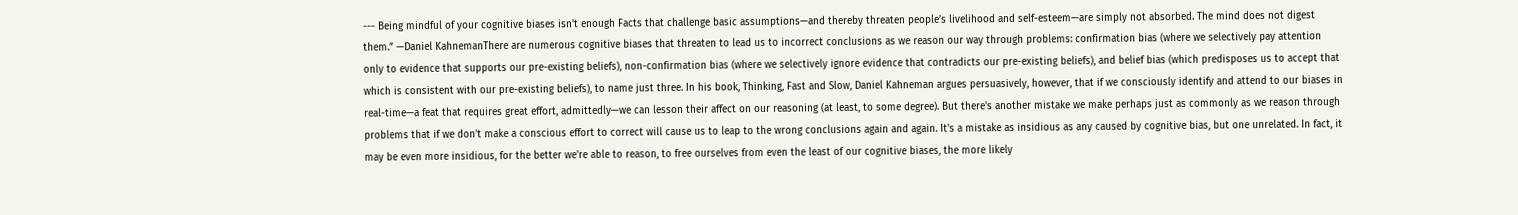--- Being mindful of your cognitive biases isn't enough Facts that challenge basic assumptions—and thereby threaten people’s livelihood and self-esteem—are simply not absorbed. The mind does not digest them.” —Daniel KahnemanThere are numerous cognitive biases that threaten to lead us to incorrect conclusions as we reason our way through problems: confirmation bias (where we selectively pay attention only to evidence that supports our pre-existing beliefs), non-confirmation bias (where we selectively ignore evidence that contradicts our pre-existing beliefs), and belief bias (which predisposes us to accept that which is consistent with our pre-existing beliefs), to name just three. In his book, Thinking, Fast and Slow, Daniel Kahneman argues persuasively, however, that if we consciously identify and attend to our biases in real-time—a feat that requires great effort, admittedly—we can lesson their affect on our reasoning (at least, to some degree). But there's another mistake we make perhaps just as commonly as we reason through problems that if we don't make a conscious effort to correct will cause us to leap to the wrong conclusions again and again. It's a mistake as insidious as any caused by cognitive bias, but one unrelated. In fact, it may be even more insidious, for the better we're able to reason, to free ourselves from even the least of our cognitive biases, the more likely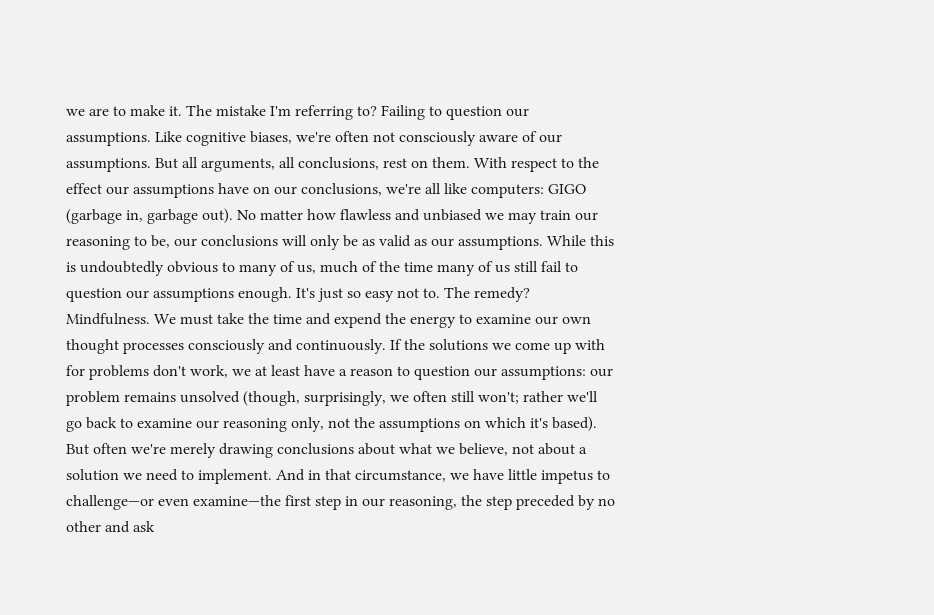we are to make it. The mistake I'm referring to? Failing to question our assumptions. Like cognitive biases, we're often not consciously aware of our assumptions. But all arguments, all conclusions, rest on them. With respect to the effect our assumptions have on our conclusions, we're all like computers: GIGO (garbage in, garbage out). No matter how flawless and unbiased we may train our reasoning to be, our conclusions will only be as valid as our assumptions. While this is undoubtedly obvious to many of us, much of the time many of us still fail to question our assumptions enough. It's just so easy not to. The remedy? Mindfulness. We must take the time and expend the energy to examine our own thought processes consciously and continuously. If the solutions we come up with for problems don't work, we at least have a reason to question our assumptions: our problem remains unsolved (though, surprisingly, we often still won't; rather we'll go back to examine our reasoning only, not the assumptions on which it's based). But often we're merely drawing conclusions about what we believe, not about a solution we need to implement. And in that circumstance, we have little impetus to challenge—or even examine—the first step in our reasoning, the step preceded by no other and ask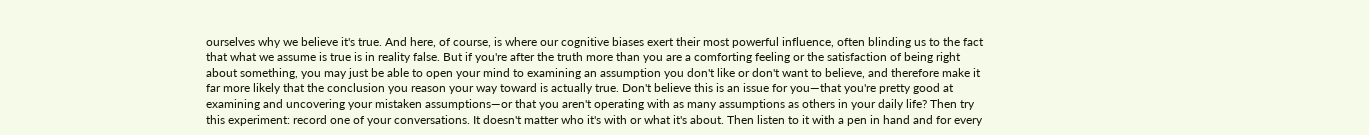ourselves why we believe it's true. And here, of course, is where our cognitive biases exert their most powerful influence, often blinding us to the fact that what we assume is true is in reality false. But if you're after the truth more than you are a comforting feeling or the satisfaction of being right about something, you may just be able to open your mind to examining an assumption you don't like or don't want to believe, and therefore make it far more likely that the conclusion you reason your way toward is actually true. Don't believe this is an issue for you—that you're pretty good at examining and uncovering your mistaken assumptions—or that you aren't operating with as many assumptions as others in your daily life? Then try this experiment: record one of your conversations. It doesn't matter who it's with or what it's about. Then listen to it with a pen in hand and for every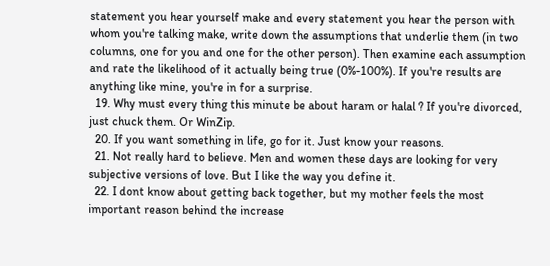statement you hear yourself make and every statement you hear the person with whom you're talking make, write down the assumptions that underlie them (in two columns, one for you and one for the other person). Then examine each assumption and rate the likelihood of it actually being true (0%-100%). If you're results are anything like mine, you're in for a surprise.
  19. Why must every thing this minute be about haram or halal ? If you're divorced, just chuck them. Or WinZip.
  20. If you want something in life, go for it. Just know your reasons.
  21. Not really hard to believe. Men and women these days are looking for very subjective versions of love. But I like the way you define it.
  22. I dont know about getting back together, but my mother feels the most important reason behind the increase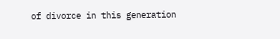of divorce in this generation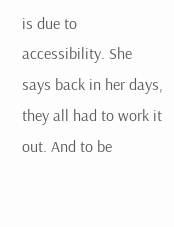is due to accessibility. She says back in her days, they all had to work it out. And to be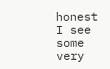honest I see some very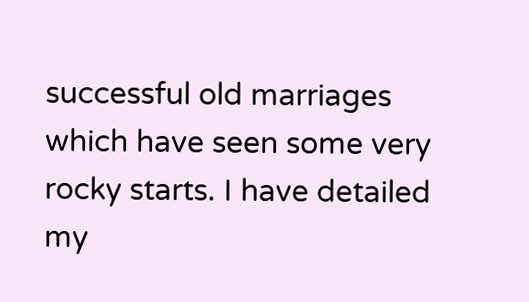successful old marriages which have seen some very rocky starts. I have detailed my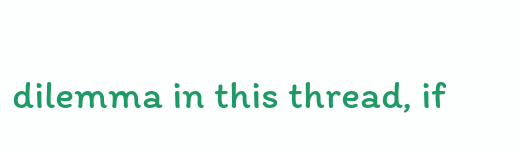dilemma in this thread, if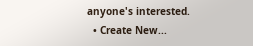anyone's interested.
  • Create New...